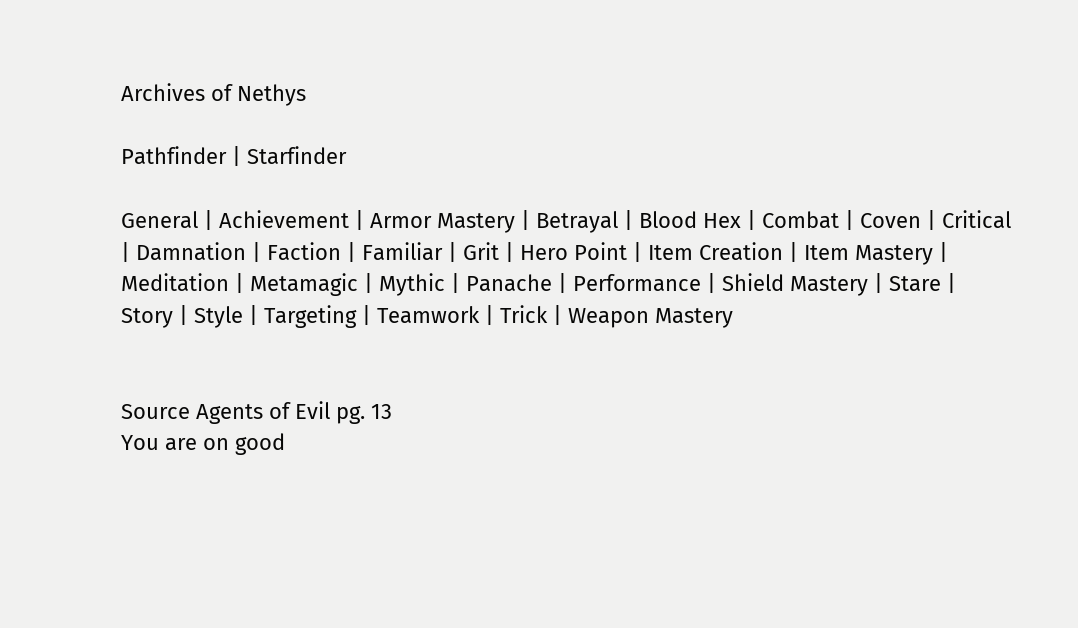Archives of Nethys

Pathfinder | Starfinder

General | Achievement | Armor Mastery | Betrayal | Blood Hex | Combat | Coven | Critical | Damnation | Faction | Familiar | Grit | Hero Point | Item Creation | Item Mastery | Meditation | Metamagic | Mythic | Panache | Performance | Shield Mastery | Stare | Story | Style | Targeting | Teamwork | Trick | Weapon Mastery


Source Agents of Evil pg. 13
You are on good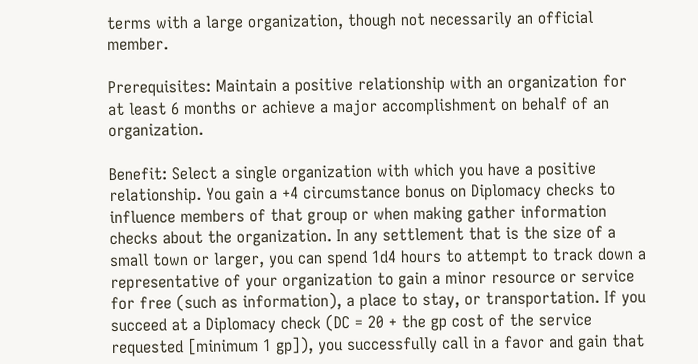terms with a large organization, though not necessarily an official member.

Prerequisites: Maintain a positive relationship with an organization for at least 6 months or achieve a major accomplishment on behalf of an organization.

Benefit: Select a single organization with which you have a positive relationship. You gain a +4 circumstance bonus on Diplomacy checks to influence members of that group or when making gather information checks about the organization. In any settlement that is the size of a small town or larger, you can spend 1d4 hours to attempt to track down a representative of your organization to gain a minor resource or service for free (such as information), a place to stay, or transportation. If you succeed at a Diplomacy check (DC = 20 + the gp cost of the service requested [minimum 1 gp]), you successfully call in a favor and gain that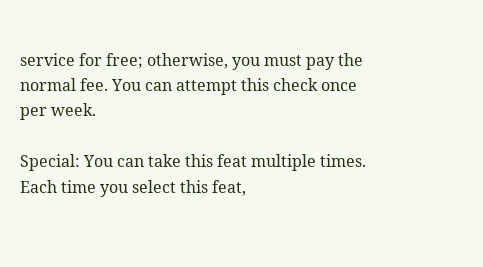service for free; otherwise, you must pay the normal fee. You can attempt this check once per week.

Special: You can take this feat multiple times. Each time you select this feat,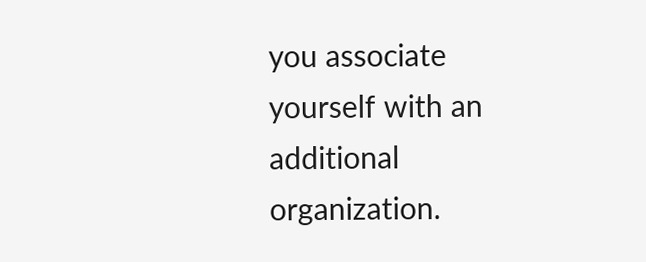you associate yourself with an additional organization.